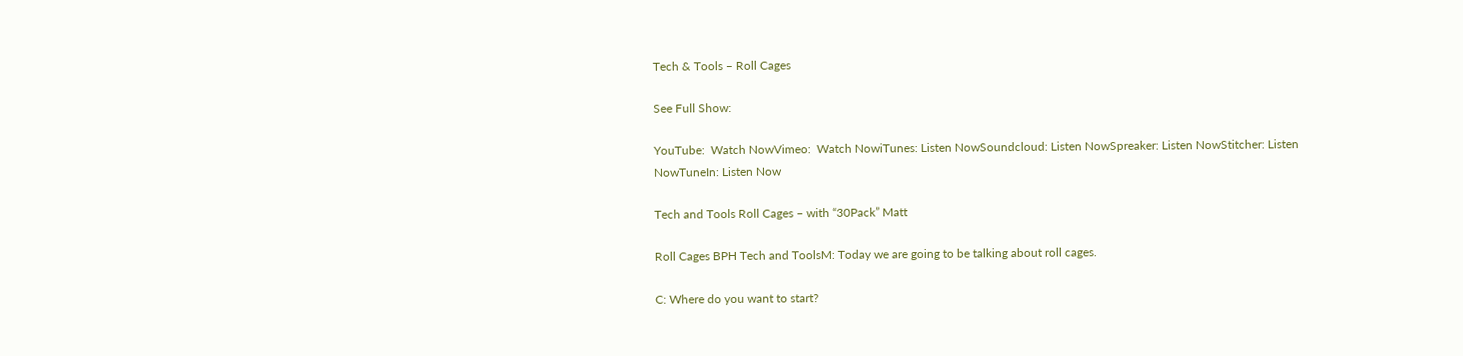Tech & Tools – Roll Cages

See Full Show:

YouTube:  Watch NowVimeo:  Watch NowiTunes: Listen NowSoundcloud: Listen NowSpreaker: Listen NowStitcher: Listen NowTuneIn: Listen Now

Tech and Tools Roll Cages – with “30Pack” Matt

Roll Cages BPH Tech and ToolsM: Today we are going to be talking about roll cages.

C: Where do you want to start?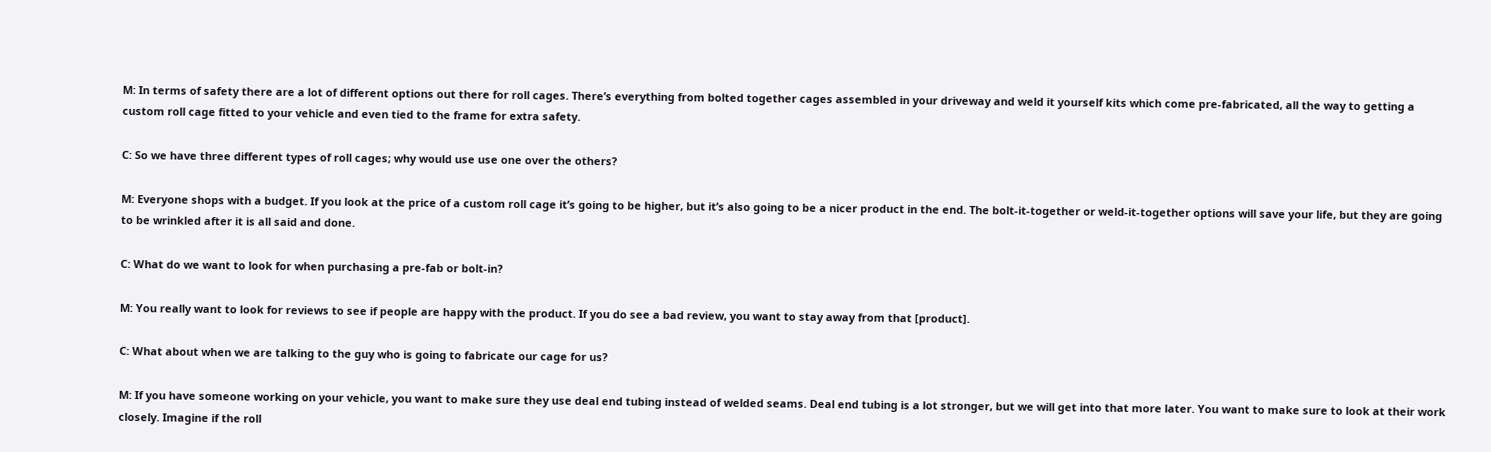M: In terms of safety there are a lot of different options out there for roll cages. There’s everything from bolted together cages assembled in your driveway and weld it yourself kits which come pre-fabricated, all the way to getting a custom roll cage fitted to your vehicle and even tied to the frame for extra safety.

C: So we have three different types of roll cages; why would use use one over the others?

M: Everyone shops with a budget. If you look at the price of a custom roll cage it’s going to be higher, but it’s also going to be a nicer product in the end. The bolt-it-together or weld-it-together options will save your life, but they are going to be wrinkled after it is all said and done.

C: What do we want to look for when purchasing a pre-fab or bolt-in?

M: You really want to look for reviews to see if people are happy with the product. If you do see a bad review, you want to stay away from that [product].

C: What about when we are talking to the guy who is going to fabricate our cage for us?

M: If you have someone working on your vehicle, you want to make sure they use deal end tubing instead of welded seams. Deal end tubing is a lot stronger, but we will get into that more later. You want to make sure to look at their work closely. Imagine if the roll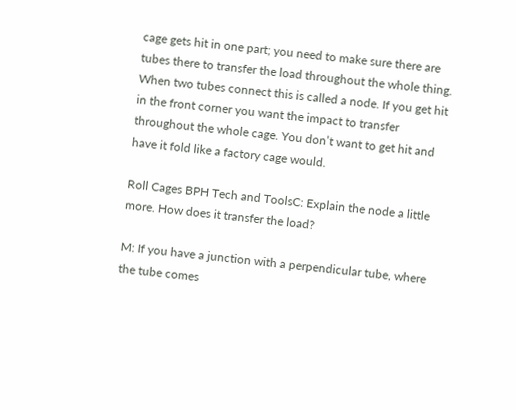cage gets hit in one part; you need to make sure there are tubes there to transfer the load throughout the whole thing. When two tubes connect this is called a node. If you get hit in the front corner you want the impact to transfer throughout the whole cage. You don’t want to get hit and have it fold like a factory cage would.

Roll Cages BPH Tech and ToolsC: Explain the node a little more. How does it transfer the load?

M: If you have a junction with a perpendicular tube, where the tube comes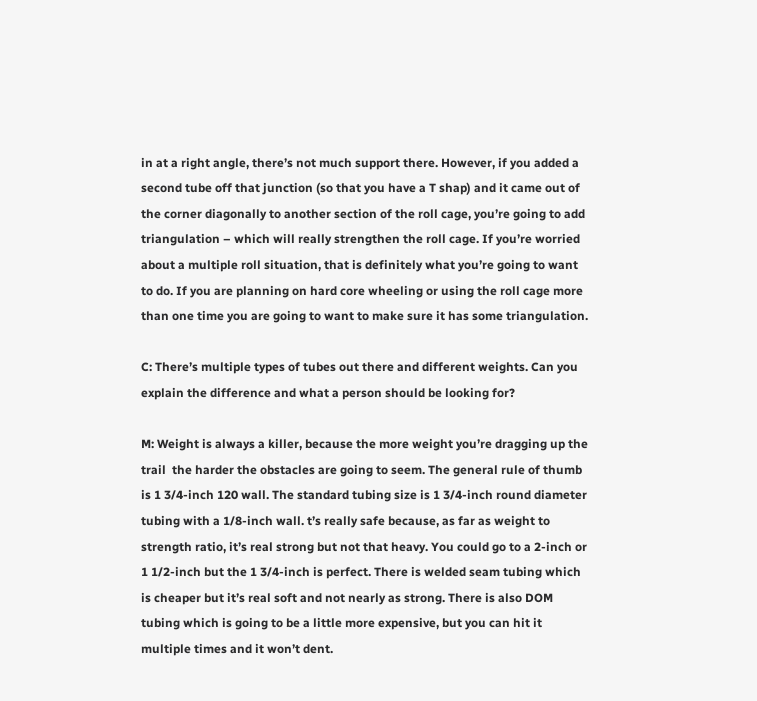in at a right angle, there’s not much support there. However, if you added a second tube off that junction (so that you have a T shap) and it came out of the corner diagonally to another section of the roll cage, you’re going to add triangulation – which will really strengthen the roll cage. If you’re worried about a multiple roll situation, that is definitely what you’re going to want to do. If you are planning on hard core wheeling or using the roll cage more than one time you are going to want to make sure it has some triangulation.

C: There’s multiple types of tubes out there and different weights. Can you explain the difference and what a person should be looking for?

M: Weight is always a killer, because the more weight you’re dragging up the trail  the harder the obstacles are going to seem. The general rule of thumb is 1 3/4-inch 120 wall. The standard tubing size is 1 3/4-inch round diameter tubing with a 1/8-inch wall. t’s really safe because, as far as weight to strength ratio, it’s real strong but not that heavy. You could go to a 2-inch or 1 1/2-inch but the 1 3/4-inch is perfect. There is welded seam tubing which is cheaper but it’s real soft and not nearly as strong. There is also DOM tubing which is going to be a little more expensive, but you can hit it multiple times and it won’t dent.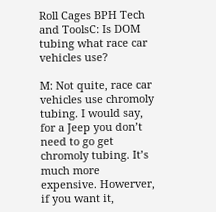Roll Cages BPH Tech and ToolsC: Is DOM tubing what race car vehicles use?

M: Not quite, race car vehicles use chromoly tubing. I would say, for a Jeep you don’t need to go get chromoly tubing. It’s much more expensive. Howerver, if you want it,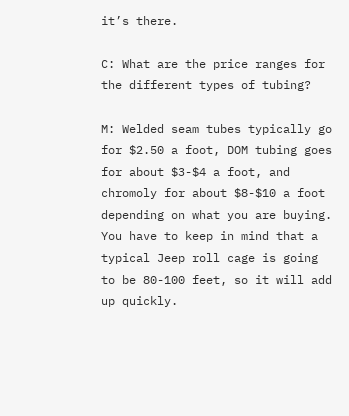it’s there.

C: What are the price ranges for the different types of tubing?

M: Welded seam tubes typically go for $2.50 a foot, DOM tubing goes for about $3-$4 a foot, and chromoly for about $8-$10 a foot depending on what you are buying. You have to keep in mind that a typical Jeep roll cage is going to be 80-100 feet, so it will add up quickly.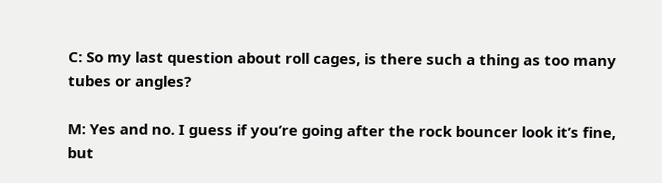C: So my last question about roll cages, is there such a thing as too many tubes or angles?

M: Yes and no. I guess if you’re going after the rock bouncer look it’s fine, but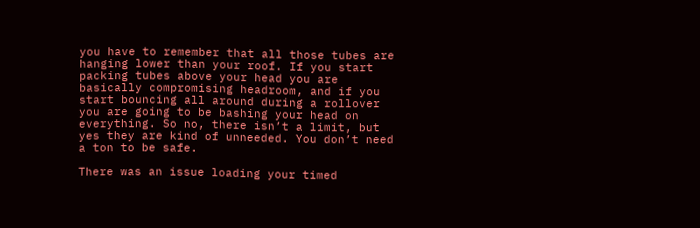you have to remember that all those tubes are hanging lower than your roof. If you start packing tubes above your head you are basically compromising headroom, and if you start bouncing all around during a rollover you are going to be bashing your head on everything. So no, there isn’t a limit, but yes they are kind of unneeded. You don’t need a ton to be safe.

There was an issue loading your timed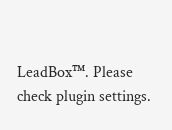LeadBox™. Please check plugin settings.